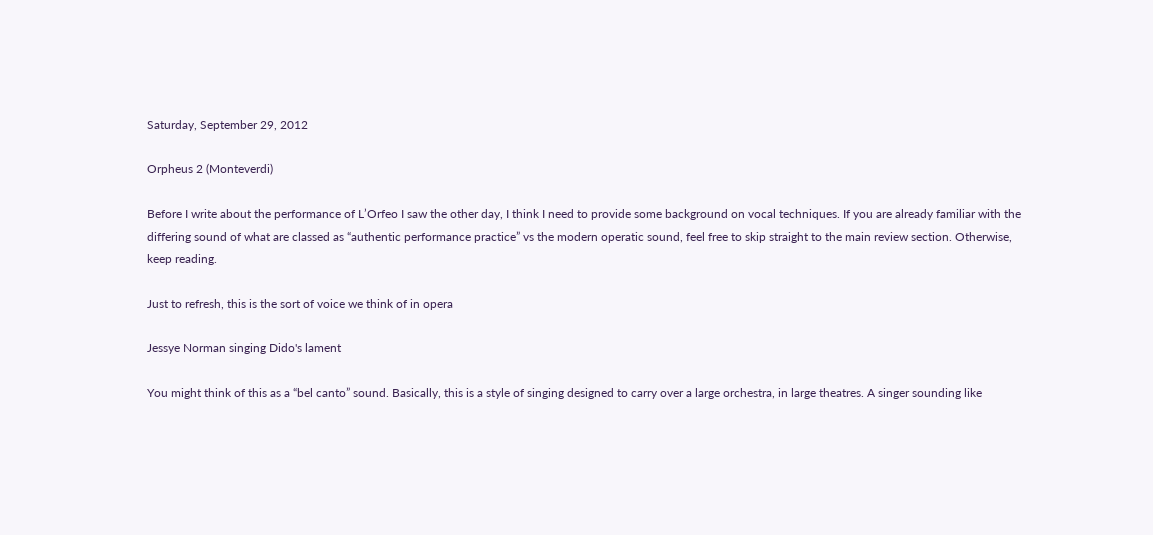Saturday, September 29, 2012

Orpheus 2 (Monteverdi)

Before I write about the performance of L’Orfeo I saw the other day, I think I need to provide some background on vocal techniques. If you are already familiar with the differing sound of what are classed as “authentic performance practice” vs the modern operatic sound, feel free to skip straight to the main review section. Otherwise, keep reading.

Just to refresh, this is the sort of voice we think of in opera

Jessye Norman singing Dido's lament

You might think of this as a “bel canto” sound. Basically, this is a style of singing designed to carry over a large orchestra, in large theatres. A singer sounding like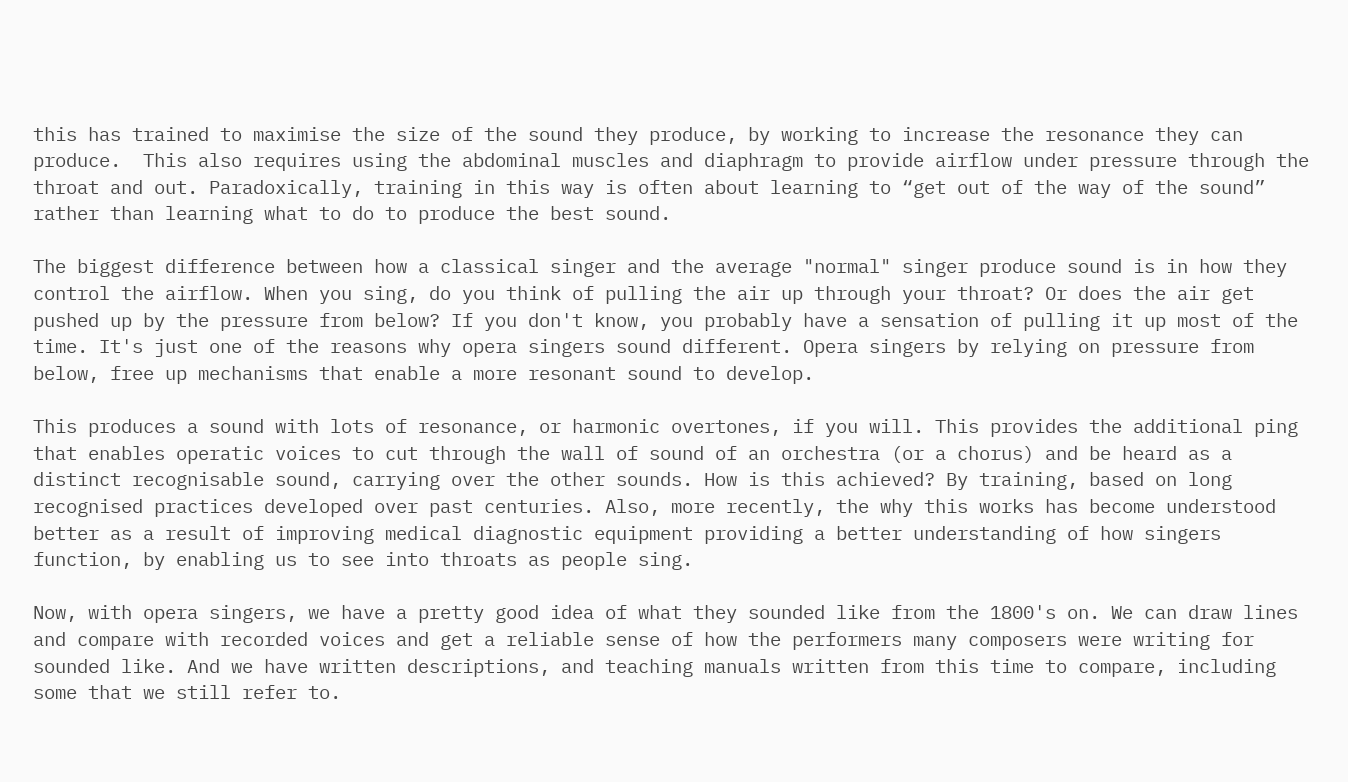this has trained to maximise the size of the sound they produce, by working to increase the resonance they can produce.  This also requires using the abdominal muscles and diaphragm to provide airflow under pressure through the throat and out. Paradoxically, training in this way is often about learning to “get out of the way of the sound” rather than learning what to do to produce the best sound.

The biggest difference between how a classical singer and the average "normal" singer produce sound is in how they control the airflow. When you sing, do you think of pulling the air up through your throat? Or does the air get pushed up by the pressure from below? If you don't know, you probably have a sensation of pulling it up most of the time. It's just one of the reasons why opera singers sound different. Opera singers by relying on pressure from below, free up mechanisms that enable a more resonant sound to develop.

This produces a sound with lots of resonance, or harmonic overtones, if you will. This provides the additional ping that enables operatic voices to cut through the wall of sound of an orchestra (or a chorus) and be heard as a distinct recognisable sound, carrying over the other sounds. How is this achieved? By training, based on long recognised practices developed over past centuries. Also, more recently, the why this works has become understood better as a result of improving medical diagnostic equipment providing a better understanding of how singers function, by enabling us to see into throats as people sing.

Now, with opera singers, we have a pretty good idea of what they sounded like from the 1800's on. We can draw lines and compare with recorded voices and get a reliable sense of how the performers many composers were writing for sounded like. And we have written descriptions, and teaching manuals written from this time to compare, including some that we still refer to.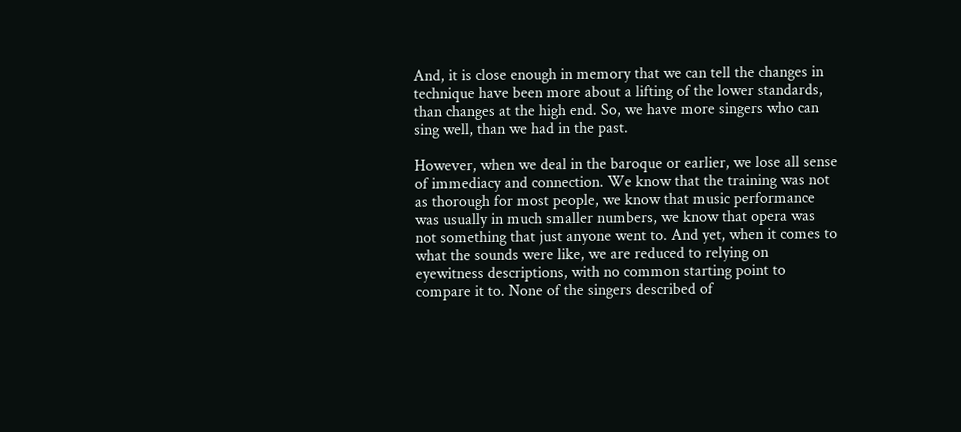And, it is close enough in memory that we can tell the changes in technique have been more about a lifting of the lower standards, than changes at the high end. So, we have more singers who can sing well, than we had in the past.

However, when we deal in the baroque or earlier, we lose all sense of immediacy and connection. We know that the training was not as thorough for most people, we know that music performance was usually in much smaller numbers, we know that opera was not something that just anyone went to. And yet, when it comes to what the sounds were like, we are reduced to relying on eyewitness descriptions, with no common starting point to compare it to. None of the singers described of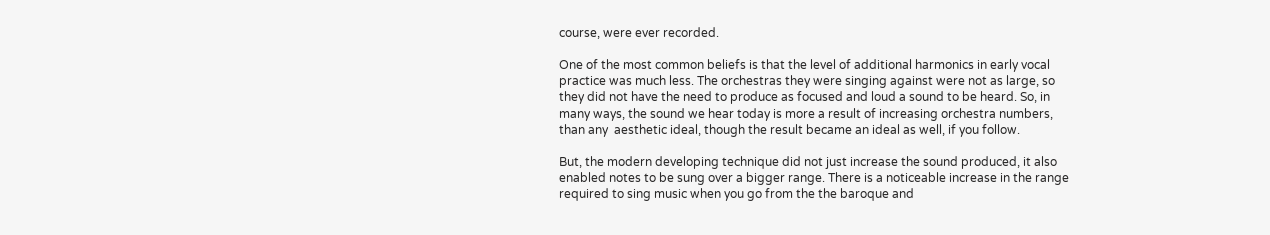course, were ever recorded.

One of the most common beliefs is that the level of additional harmonics in early vocal practice was much less. The orchestras they were singing against were not as large, so they did not have the need to produce as focused and loud a sound to be heard. So, in many ways, the sound we hear today is more a result of increasing orchestra numbers, than any  aesthetic ideal, though the result became an ideal as well, if you follow.

But, the modern developing technique did not just increase the sound produced, it also enabled notes to be sung over a bigger range. There is a noticeable increase in the range required to sing music when you go from the the baroque and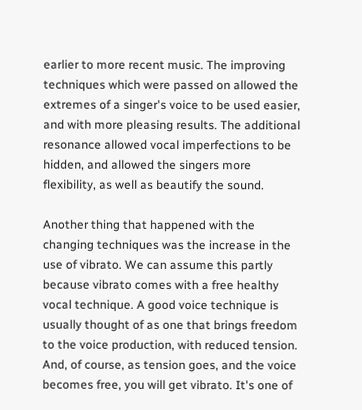earlier to more recent music. The improving techniques which were passed on allowed the extremes of a singer's voice to be used easier, and with more pleasing results. The additional resonance allowed vocal imperfections to be hidden, and allowed the singers more flexibility, as well as beautify the sound.

Another thing that happened with the changing techniques was the increase in the use of vibrato. We can assume this partly because vibrato comes with a free healthy vocal technique. A good voice technique is usually thought of as one that brings freedom to the voice production, with reduced tension. And, of course, as tension goes, and the voice becomes free, you will get vibrato. It's one of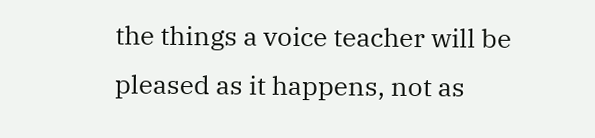the things a voice teacher will be pleased as it happens, not as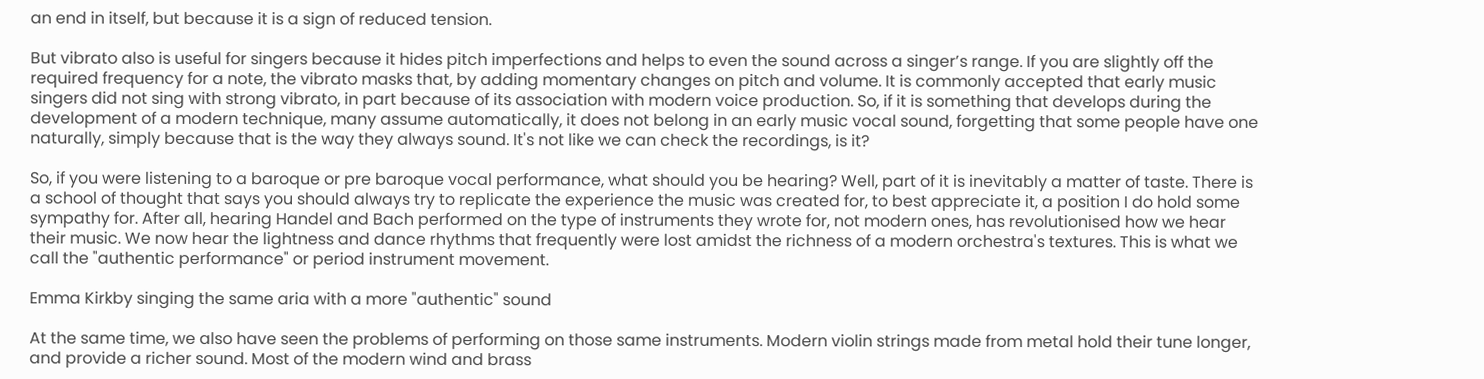an end in itself, but because it is a sign of reduced tension.

But vibrato also is useful for singers because it hides pitch imperfections and helps to even the sound across a singer’s range. If you are slightly off the required frequency for a note, the vibrato masks that, by adding momentary changes on pitch and volume. It is commonly accepted that early music singers did not sing with strong vibrato, in part because of its association with modern voice production. So, if it is something that develops during the development of a modern technique, many assume automatically, it does not belong in an early music vocal sound, forgetting that some people have one naturally, simply because that is the way they always sound. It's not like we can check the recordings, is it?

So, if you were listening to a baroque or pre baroque vocal performance, what should you be hearing? Well, part of it is inevitably a matter of taste. There is a school of thought that says you should always try to replicate the experience the music was created for, to best appreciate it, a position I do hold some sympathy for. After all, hearing Handel and Bach performed on the type of instruments they wrote for, not modern ones, has revolutionised how we hear their music. We now hear the lightness and dance rhythms that frequently were lost amidst the richness of a modern orchestra's textures. This is what we call the "authentic performance" or period instrument movement.

Emma Kirkby singing the same aria with a more "authentic" sound

At the same time, we also have seen the problems of performing on those same instruments. Modern violin strings made from metal hold their tune longer, and provide a richer sound. Most of the modern wind and brass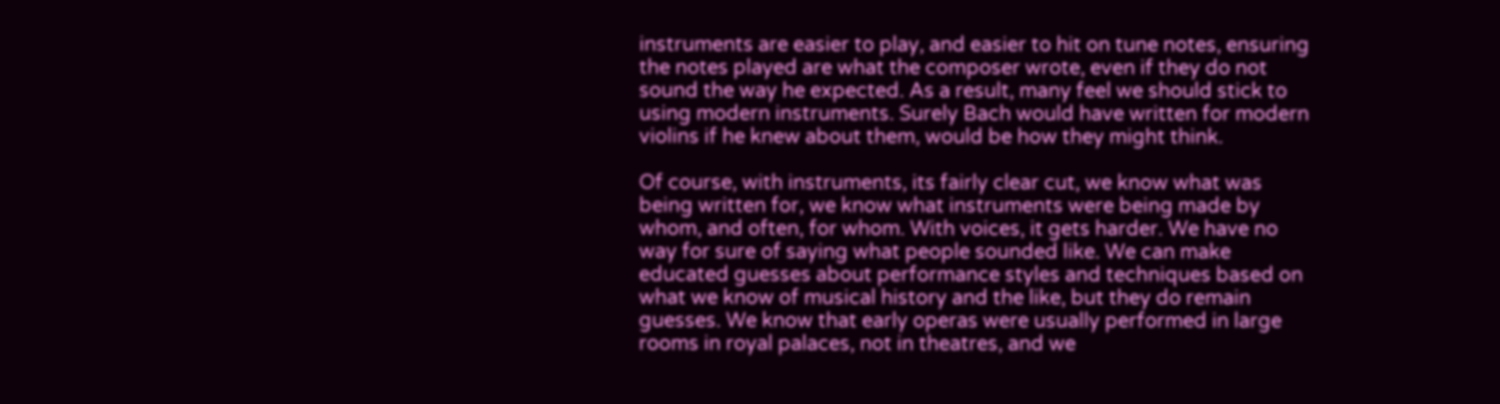instruments are easier to play, and easier to hit on tune notes, ensuring the notes played are what the composer wrote, even if they do not sound the way he expected. As a result, many feel we should stick to using modern instruments. Surely Bach would have written for modern violins if he knew about them, would be how they might think.

Of course, with instruments, its fairly clear cut, we know what was being written for, we know what instruments were being made by whom, and often, for whom. With voices, it gets harder. We have no way for sure of saying what people sounded like. We can make educated guesses about performance styles and techniques based on what we know of musical history and the like, but they do remain guesses. We know that early operas were usually performed in large rooms in royal palaces, not in theatres, and we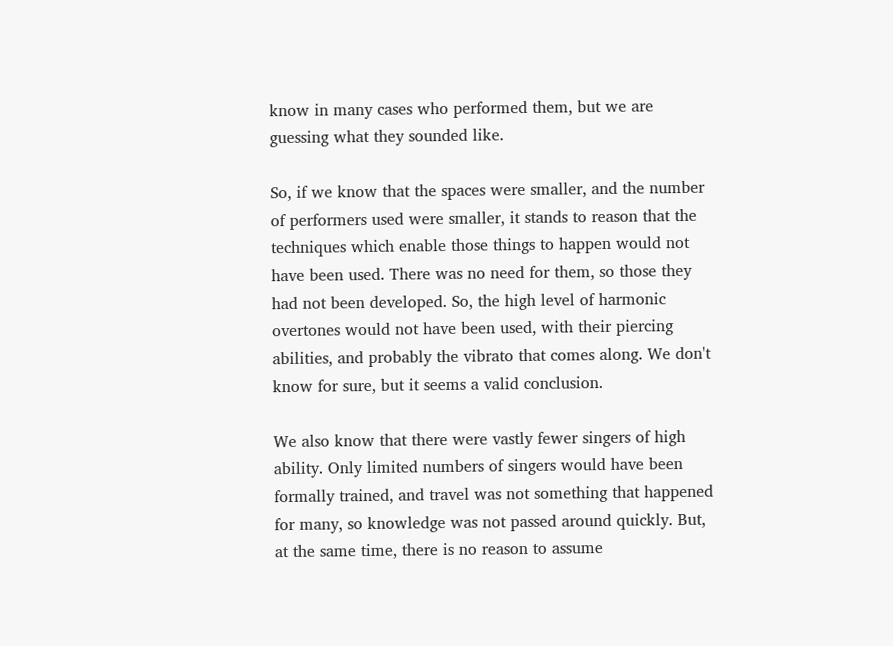know in many cases who performed them, but we are guessing what they sounded like.

So, if we know that the spaces were smaller, and the number of performers used were smaller, it stands to reason that the techniques which enable those things to happen would not have been used. There was no need for them, so those they had not been developed. So, the high level of harmonic overtones would not have been used, with their piercing abilities, and probably the vibrato that comes along. We don't know for sure, but it seems a valid conclusion.

We also know that there were vastly fewer singers of high ability. Only limited numbers of singers would have been formally trained, and travel was not something that happened for many, so knowledge was not passed around quickly. But, at the same time, there is no reason to assume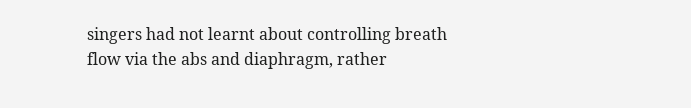singers had not learnt about controlling breath flow via the abs and diaphragm, rather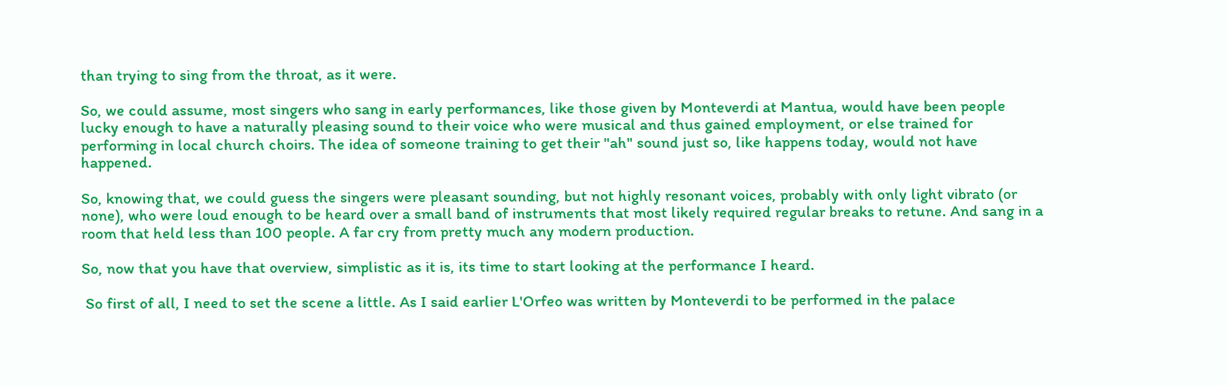than trying to sing from the throat, as it were.

So, we could assume, most singers who sang in early performances, like those given by Monteverdi at Mantua, would have been people lucky enough to have a naturally pleasing sound to their voice who were musical and thus gained employment, or else trained for performing in local church choirs. The idea of someone training to get their "ah" sound just so, like happens today, would not have happened.

So, knowing that, we could guess the singers were pleasant sounding, but not highly resonant voices, probably with only light vibrato (or none), who were loud enough to be heard over a small band of instruments that most likely required regular breaks to retune. And sang in a room that held less than 100 people. A far cry from pretty much any modern production.

So, now that you have that overview, simplistic as it is, its time to start looking at the performance I heard.

 So first of all, I need to set the scene a little. As I said earlier L'Orfeo was written by Monteverdi to be performed in the palace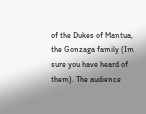of the Dukes of Mantua, the Gonzaga family (Im sure you have heard of them). The audience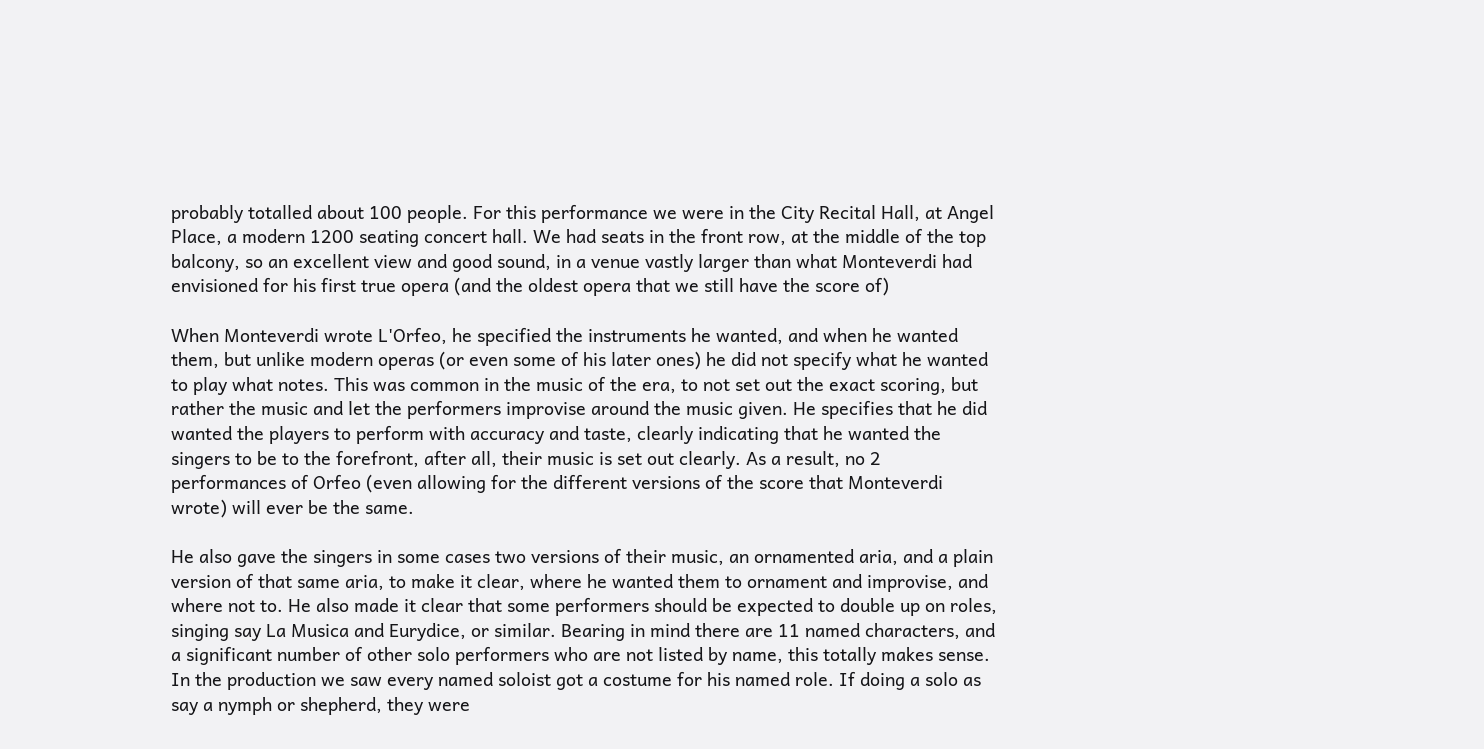probably totalled about 100 people. For this performance we were in the City Recital Hall, at Angel Place, a modern 1200 seating concert hall. We had seats in the front row, at the middle of the top balcony, so an excellent view and good sound, in a venue vastly larger than what Monteverdi had envisioned for his first true opera (and the oldest opera that we still have the score of)

When Monteverdi wrote L'Orfeo, he specified the instruments he wanted, and when he wanted them, but unlike modern operas (or even some of his later ones) he did not specify what he wanted to play what notes. This was common in the music of the era, to not set out the exact scoring, but rather the music and let the performers improvise around the music given. He specifies that he did wanted the players to perform with accuracy and taste, clearly indicating that he wanted the singers to be to the forefront, after all, their music is set out clearly. As a result, no 2 performances of Orfeo (even allowing for the different versions of the score that Monteverdi wrote) will ever be the same.

He also gave the singers in some cases two versions of their music, an ornamented aria, and a plain version of that same aria, to make it clear, where he wanted them to ornament and improvise, and where not to. He also made it clear that some performers should be expected to double up on roles, singing say La Musica and Eurydice, or similar. Bearing in mind there are 11 named characters, and a significant number of other solo performers who are not listed by name, this totally makes sense. In the production we saw every named soloist got a costume for his named role. If doing a solo as say a nymph or shepherd, they were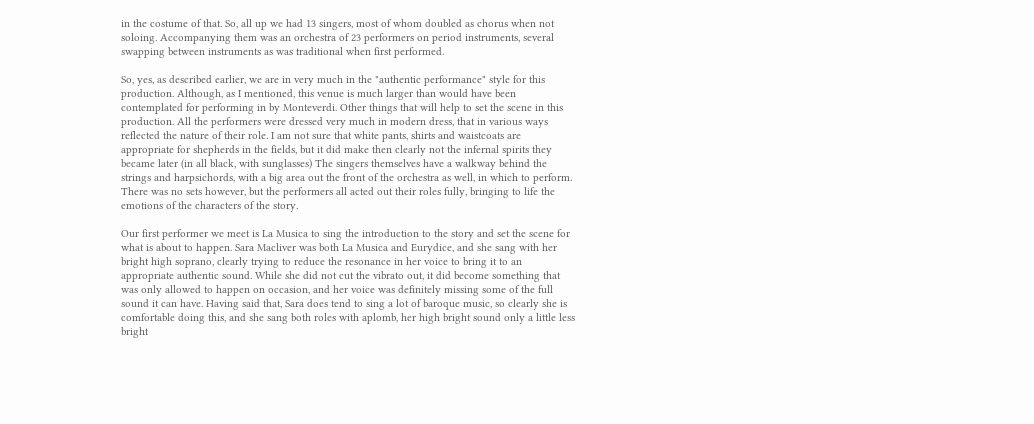in the costume of that. So, all up we had 13 singers, most of whom doubled as chorus when not soloing. Accompanying them was an orchestra of 23 performers on period instruments, several swapping between instruments as was traditional when first performed.

So, yes, as described earlier, we are in very much in the "authentic performance" style for this production. Although, as I mentioned, this venue is much larger than would have been contemplated for performing in by Monteverdi. Other things that will help to set the scene in this production. All the performers were dressed very much in modern dress, that in various ways reflected the nature of their role. I am not sure that white pants, shirts and waistcoats are appropriate for shepherds in the fields, but it did make then clearly not the infernal spirits they became later (in all black, with sunglasses) The singers themselves have a walkway behind the strings and harpsichords, with a big area out the front of the orchestra as well, in which to perform. There was no sets however, but the performers all acted out their roles fully, bringing to life the emotions of the characters of the story.

Our first performer we meet is La Musica to sing the introduction to the story and set the scene for what is about to happen. Sara Macliver was both La Musica and Eurydice, and she sang with her bright high soprano, clearly trying to reduce the resonance in her voice to bring it to an appropriate authentic sound. While she did not cut the vibrato out, it did become something that was only allowed to happen on occasion, and her voice was definitely missing some of the full sound it can have. Having said that, Sara does tend to sing a lot of baroque music, so clearly she is comfortable doing this, and she sang both roles with aplomb, her high bright sound only a little less bright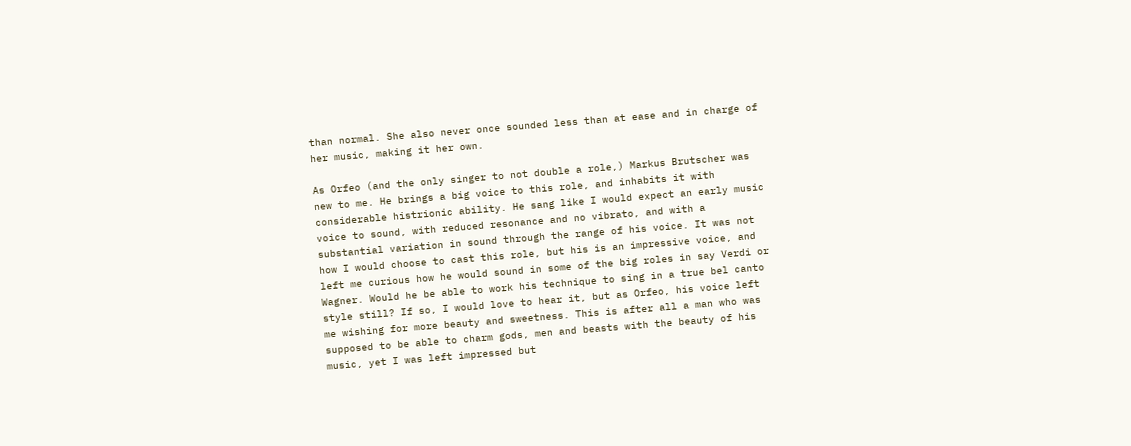than normal. She also never once sounded less than at ease and in charge of her music, making it her own.

As Orfeo (and the only singer to not double a role,) Markus Brutscher was new to me. He brings a big voice to this role, and inhabits it with considerable histrionic ability. He sang like I would expect an early music voice to sound, with reduced resonance and no vibrato, and with a substantial variation in sound through the range of his voice. It was not how I would choose to cast this role, but his is an impressive voice, and left me curious how he would sound in some of the big roles in say Verdi or Wagner. Would he be able to work his technique to sing in a true bel canto style still? If so, I would love to hear it, but as Orfeo, his voice left me wishing for more beauty and sweetness. This is after all a man who was supposed to be able to charm gods, men and beasts with the beauty of his music, yet I was left impressed but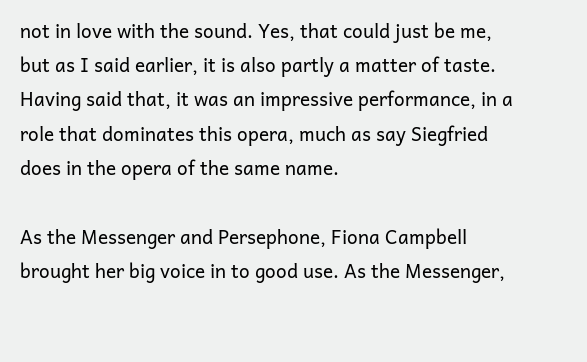not in love with the sound. Yes, that could just be me, but as I said earlier, it is also partly a matter of taste. Having said that, it was an impressive performance, in a role that dominates this opera, much as say Siegfried does in the opera of the same name.

As the Messenger and Persephone, Fiona Campbell brought her big voice in to good use. As the Messenger,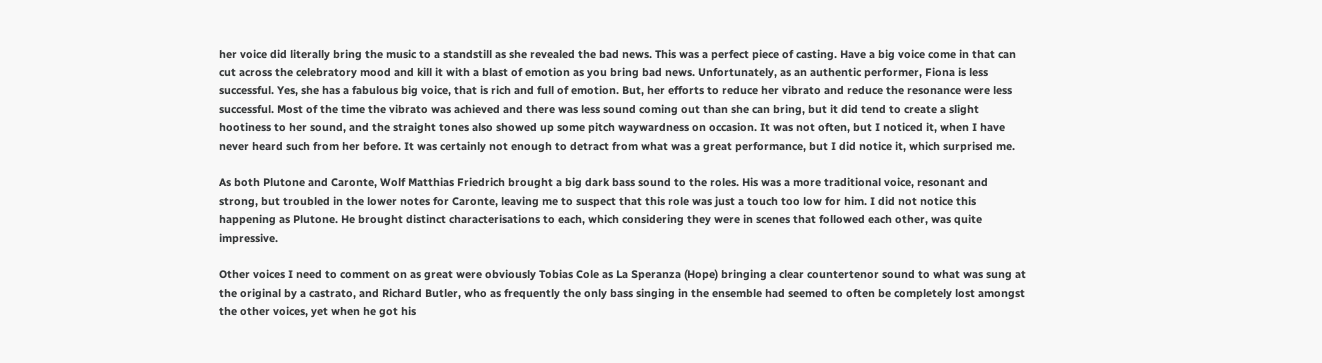her voice did literally bring the music to a standstill as she revealed the bad news. This was a perfect piece of casting. Have a big voice come in that can cut across the celebratory mood and kill it with a blast of emotion as you bring bad news. Unfortunately, as an authentic performer, Fiona is less successful. Yes, she has a fabulous big voice, that is rich and full of emotion. But, her efforts to reduce her vibrato and reduce the resonance were less successful. Most of the time the vibrato was achieved and there was less sound coming out than she can bring, but it did tend to create a slight hootiness to her sound, and the straight tones also showed up some pitch waywardness on occasion. It was not often, but I noticed it, when I have never heard such from her before. It was certainly not enough to detract from what was a great performance, but I did notice it, which surprised me.

As both Plutone and Caronte, Wolf Matthias Friedrich brought a big dark bass sound to the roles. His was a more traditional voice, resonant and strong, but troubled in the lower notes for Caronte, leaving me to suspect that this role was just a touch too low for him. I did not notice this happening as Plutone. He brought distinct characterisations to each, which considering they were in scenes that followed each other, was quite impressive.

Other voices I need to comment on as great were obviously Tobias Cole as La Speranza (Hope) bringing a clear countertenor sound to what was sung at the original by a castrato, and Richard Butler, who as frequently the only bass singing in the ensemble had seemed to often be completely lost amongst the other voices, yet when he got his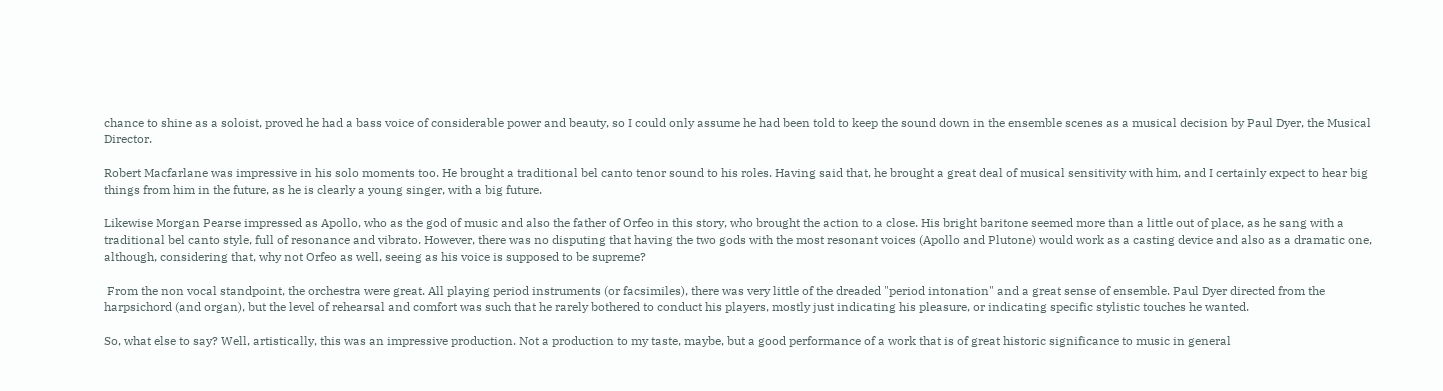chance to shine as a soloist, proved he had a bass voice of considerable power and beauty, so I could only assume he had been told to keep the sound down in the ensemble scenes as a musical decision by Paul Dyer, the Musical Director.

Robert Macfarlane was impressive in his solo moments too. He brought a traditional bel canto tenor sound to his roles. Having said that, he brought a great deal of musical sensitivity with him, and I certainly expect to hear big things from him in the future, as he is clearly a young singer, with a big future.

Likewise Morgan Pearse impressed as Apollo, who as the god of music and also the father of Orfeo in this story, who brought the action to a close. His bright baritone seemed more than a little out of place, as he sang with a traditional bel canto style, full of resonance and vibrato. However, there was no disputing that having the two gods with the most resonant voices (Apollo and Plutone) would work as a casting device and also as a dramatic one, although, considering that, why not Orfeo as well, seeing as his voice is supposed to be supreme?

 From the non vocal standpoint, the orchestra were great. All playing period instruments (or facsimiles), there was very little of the dreaded "period intonation" and a great sense of ensemble. Paul Dyer directed from the harpsichord (and organ), but the level of rehearsal and comfort was such that he rarely bothered to conduct his players, mostly just indicating his pleasure, or indicating specific stylistic touches he wanted.

So, what else to say? Well, artistically, this was an impressive production. Not a production to my taste, maybe, but a good performance of a work that is of great historic significance to music in general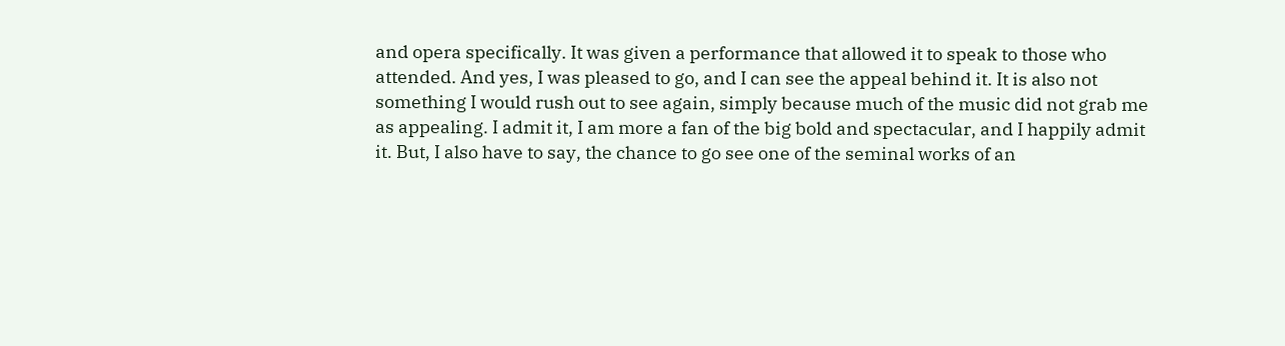and opera specifically. It was given a performance that allowed it to speak to those who attended. And yes, I was pleased to go, and I can see the appeal behind it. It is also not something I would rush out to see again, simply because much of the music did not grab me as appealing. I admit it, I am more a fan of the big bold and spectacular, and I happily admit it. But, I also have to say, the chance to go see one of the seminal works of an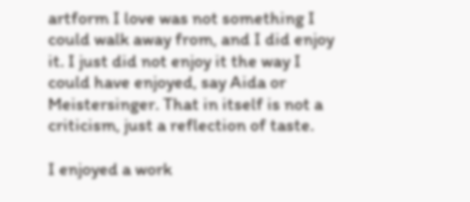artform I love was not something I could walk away from, and I did enjoy it. I just did not enjoy it the way I could have enjoyed, say Aida or Meistersinger. That in itself is not a criticism, just a reflection of taste.

I enjoyed a work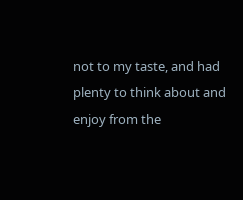not to my taste, and had plenty to think about and enjoy from the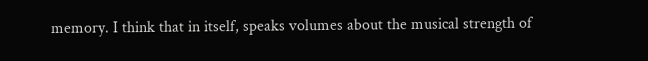memory. I think that in itself, speaks volumes about the musical strength of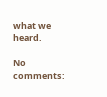what we heard.

No comments: